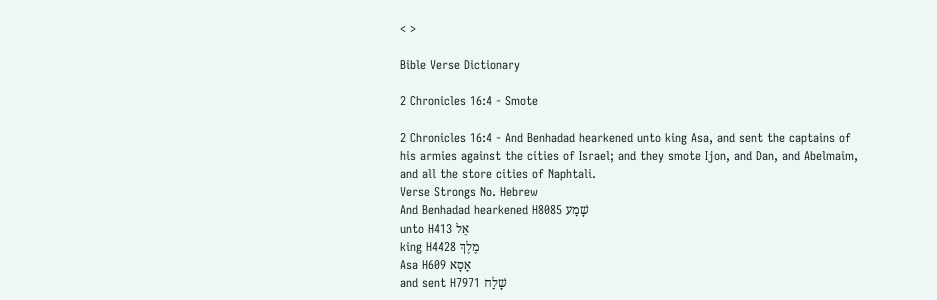< >

Bible Verse Dictionary

2 Chronicles 16:4 - Smote

2 Chronicles 16:4 - And Benhadad hearkened unto king Asa, and sent the captains of his armies against the cities of Israel; and they smote Ijon, and Dan, and Abelmaim, and all the store cities of Naphtali.
Verse Strongs No. Hebrew
And Benhadad hearkened H8085 שָׁמַע
unto H413 אֵל
king H4428 מֶלֶךְ
Asa H609 אָסָא
and sent H7971 שָׁלַח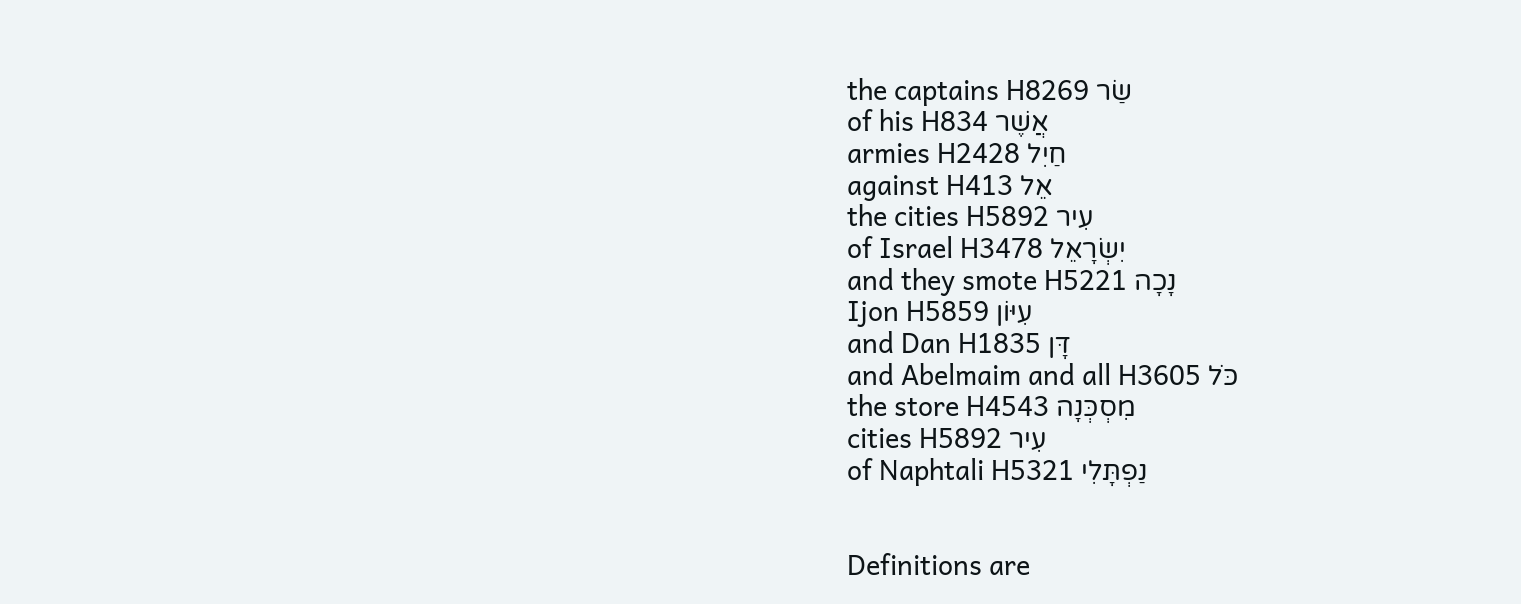the captains H8269 שַׂר
of his H834 אֲשֶׁר
armies H2428 חַיִל
against H413 אֵל
the cities H5892 עִיר
of Israel H3478 יִשְׂרָאֵל
and they smote H5221 נָכָה
Ijon H5859 עִיּוֹן
and Dan H1835 דָּן
and Abelmaim and all H3605 כֹּל
the store H4543 מִסְכְּנָה
cities H5892 עִיר
of Naphtali H5321 נַפְתָּלִי


Definitions are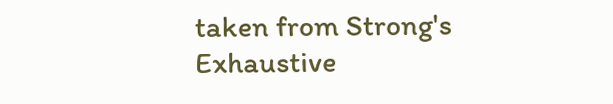taken from Strong's Exhaustive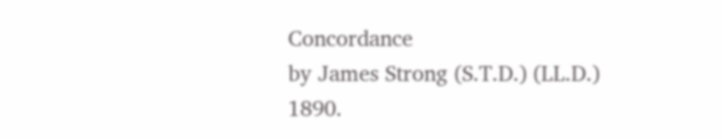Concordance
by James Strong (S.T.D.) (LL.D.) 1890.